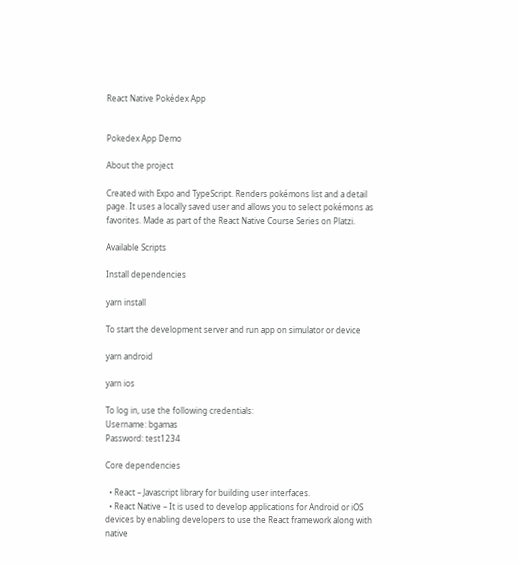React Native Pokédex App


Pokedex App Demo

About the project

Created with Expo and TypeScript. Renders pokémons list and a detail page. It uses a locally saved user and allows you to select pokémons as favorites. Made as part of the React Native Course Series on Platzi.

Available Scripts

Install dependencies

yarn install

To start the development server and run app on simulator or device

yarn android

yarn ios

To log in, use the following credentials:
Username: bgamas
Password: test1234

Core dependencies

  • React – Javascript library for building user interfaces.
  • React Native – It is used to develop applications for Android or iOS devices by enabling developers to use the React framework along with native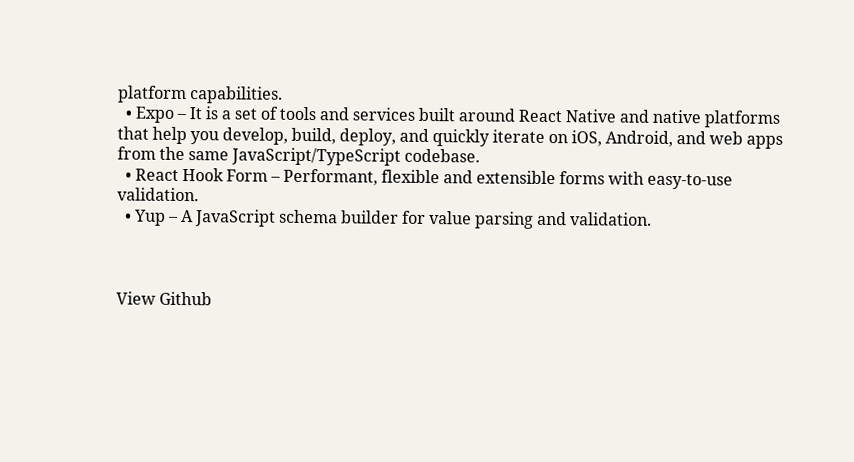platform capabilities.
  • Expo – It is a set of tools and services built around React Native and native platforms that help you develop, build, deploy, and quickly iterate on iOS, Android, and web apps from the same JavaScript/TypeScript codebase.
  • React Hook Form – Performant, flexible and extensible forms with easy-to-use validation.
  • Yup – A JavaScript schema builder for value parsing and validation.



View Github